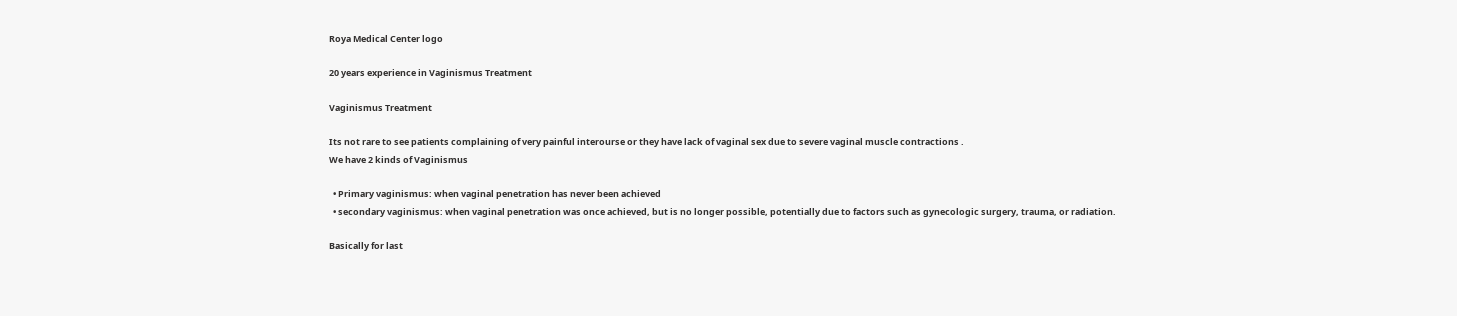Roya Medical Center logo

20 years experience in Vaginismus Treatment

Vaginismus Treatment

Its not rare to see patients complaining of very painful interourse or they have lack of vaginal sex due to severe vaginal muscle contractions .
We have 2 kinds of Vaginismus

  • Primary vaginismus: when vaginal penetration has never been achieved
  • secondary vaginismus: when vaginal penetration was once achieved, but is no longer possible, potentially due to factors such as gynecologic surgery, trauma, or radiation.

Basically for last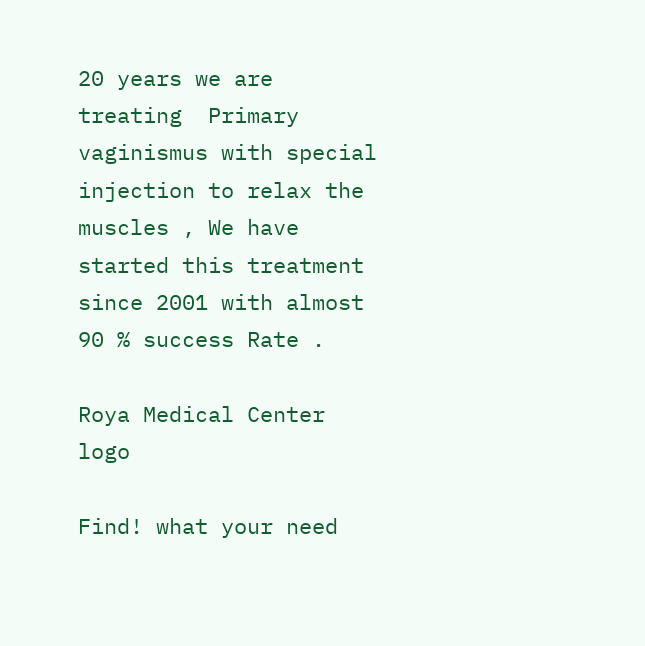20 years we are treating  Primary vaginismus with special injection to relax the muscles , We have started this treatment since 2001 with almost 90 % success Rate .

Roya Medical Center logo

Find! what your need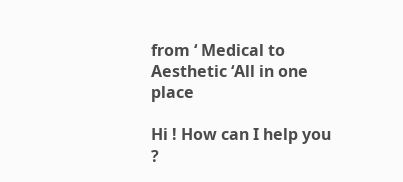from ‘ Medical to Aesthetic ‘All in one place

Hi ! How can I help you ?